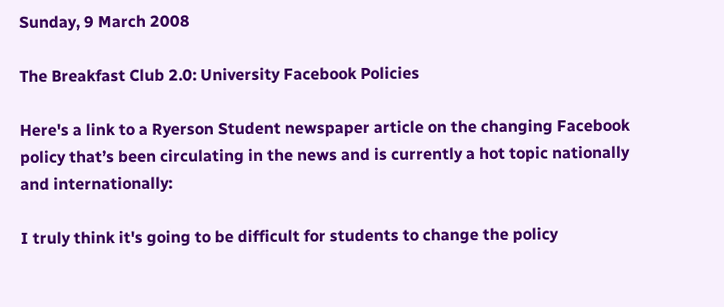Sunday, 9 March 2008

The Breakfast Club 2.0: University Facebook Policies

Here's a link to a Ryerson Student newspaper article on the changing Facebook policy that’s been circulating in the news and is currently a hot topic nationally and internationally:

I truly think it's going to be difficult for students to change the policy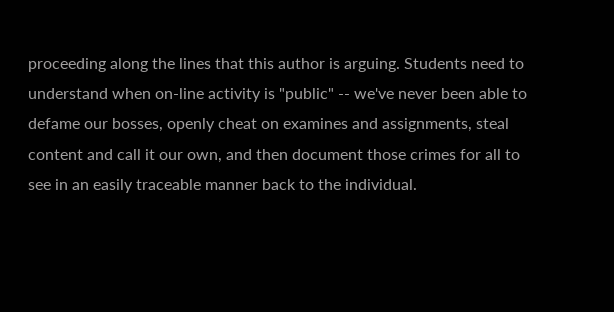proceeding along the lines that this author is arguing. Students need to understand when on-line activity is "public" -- we've never been able to defame our bosses, openly cheat on examines and assignments, steal content and call it our own, and then document those crimes for all to see in an easily traceable manner back to the individual.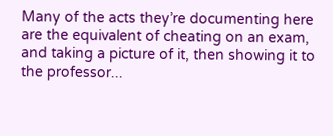Many of the acts they’re documenting here are the equivalent of cheating on an exam, and taking a picture of it, then showing it to the professor...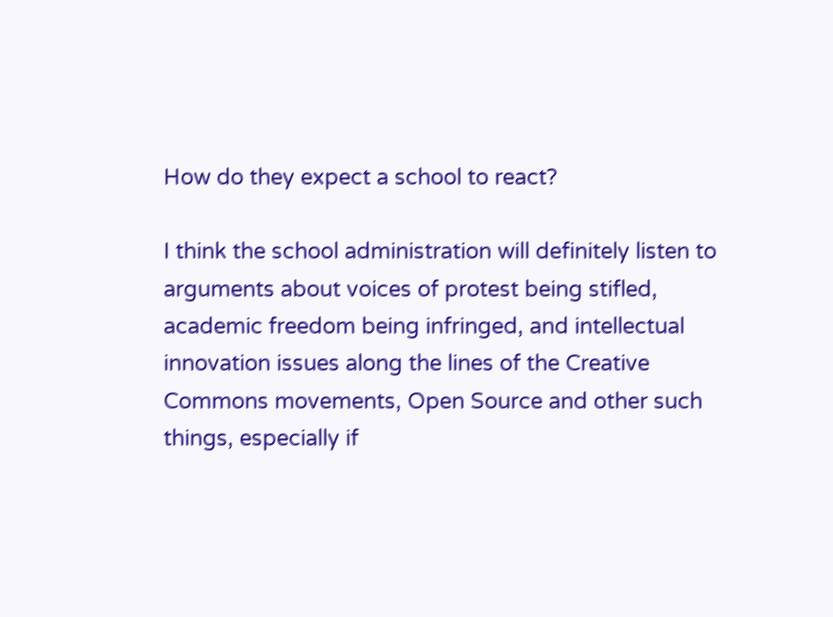How do they expect a school to react?

I think the school administration will definitely listen to arguments about voices of protest being stifled, academic freedom being infringed, and intellectual innovation issues along the lines of the Creative Commons movements, Open Source and other such things, especially if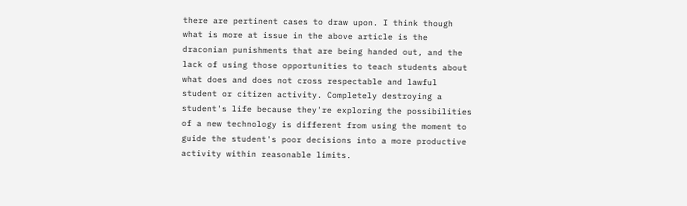there are pertinent cases to draw upon. I think though what is more at issue in the above article is the draconian punishments that are being handed out, and the lack of using those opportunities to teach students about what does and does not cross respectable and lawful student or citizen activity. Completely destroying a student's life because they're exploring the possibilities of a new technology is different from using the moment to guide the student's poor decisions into a more productive activity within reasonable limits.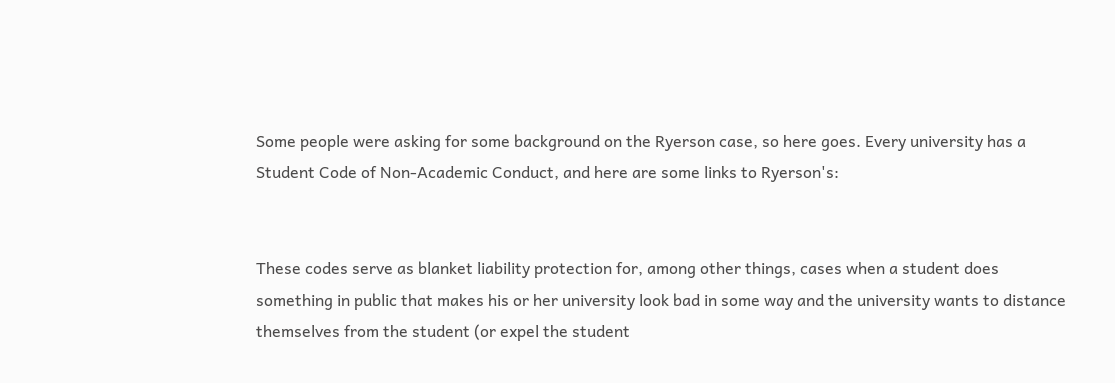Some people were asking for some background on the Ryerson case, so here goes. Every university has a Student Code of Non-Academic Conduct, and here are some links to Ryerson's:


These codes serve as blanket liability protection for, among other things, cases when a student does something in public that makes his or her university look bad in some way and the university wants to distance themselves from the student (or expel the student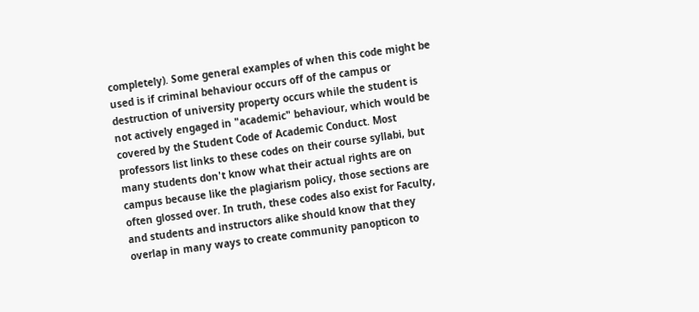completely). Some general examples of when this code might be used is if criminal behaviour occurs off of the campus or destruction of university property occurs while the student is not actively engaged in "academic" behaviour, which would be covered by the Student Code of Academic Conduct. Most professors list links to these codes on their course syllabi, but many students don't know what their actual rights are on campus because like the plagiarism policy, those sections are often glossed over. In truth, these codes also exist for Faculty, and students and instructors alike should know that they overlap in many ways to create community panopticon to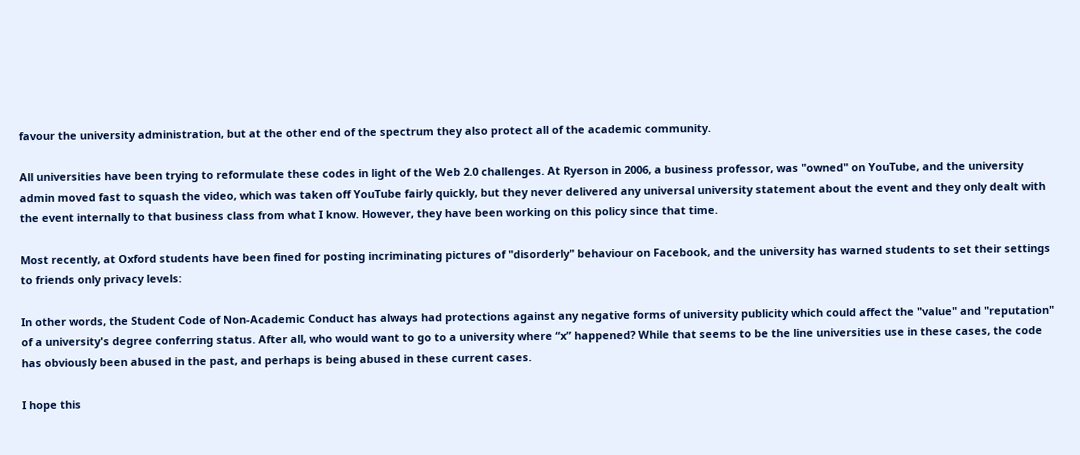favour the university administration, but at the other end of the spectrum they also protect all of the academic community.

All universities have been trying to reformulate these codes in light of the Web 2.0 challenges. At Ryerson in 2006, a business professor, was "owned" on YouTube, and the university admin moved fast to squash the video, which was taken off YouTube fairly quickly, but they never delivered any universal university statement about the event and they only dealt with the event internally to that business class from what I know. However, they have been working on this policy since that time.

Most recently, at Oxford students have been fined for posting incriminating pictures of "disorderly" behaviour on Facebook, and the university has warned students to set their settings to friends only privacy levels:

In other words, the Student Code of Non-Academic Conduct has always had protections against any negative forms of university publicity which could affect the "value" and "reputation" of a university's degree conferring status. After all, who would want to go to a university where “x” happened? While that seems to be the line universities use in these cases, the code has obviously been abused in the past, and perhaps is being abused in these current cases.

I hope this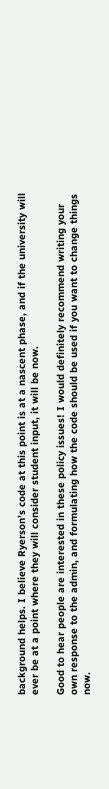background helps. I believe Ryerson’s code at this point is at a nascent phase, and if the university will ever be at a point where they will consider student input, it will be now.

Good to hear people are interested in these policy issues! I would definitely recommend writing your own response to the admin, and formulating how the code should be used if you want to change things now.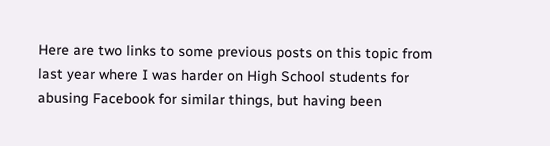Here are two links to some previous posts on this topic from last year where I was harder on High School students for abusing Facebook for similar things, but having been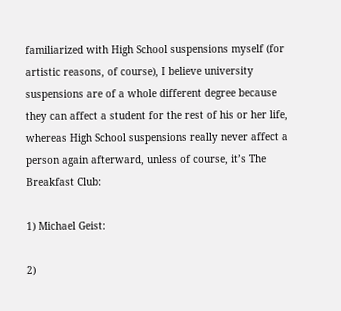familiarized with High School suspensions myself (for artistic reasons, of course), I believe university suspensions are of a whole different degree because they can affect a student for the rest of his or her life, whereas High School suspensions really never affect a person again afterward, unless of course, it’s The Breakfast Club:

1) Michael Geist:

2)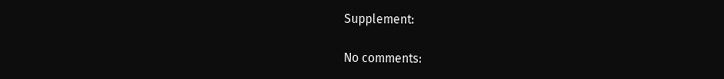Supplement:

No comments: